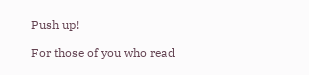Push up!

For those of you who read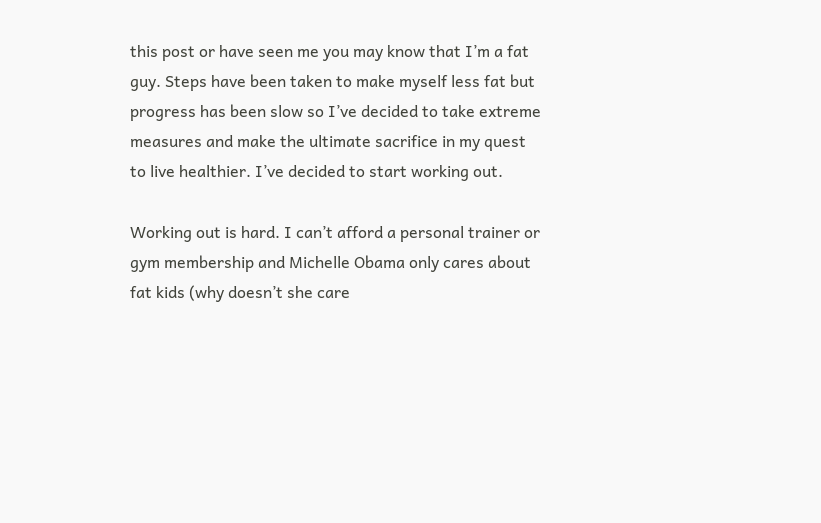this post or have seen me you may know that I’m a fat guy. Steps have been taken to make myself less fat but progress has been slow so I’ve decided to take extreme measures and make the ultimate sacrifice in my quest to live healthier. I’ve decided to start working out.

Working out is hard. I can’t afford a personal trainer or gym membership and Michelle Obama only cares about fat kids (why doesn’t she care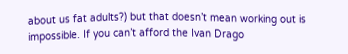about us fat adults?) but that doesn’t mean working out is impossible. If you can’t afford the Ivan Drago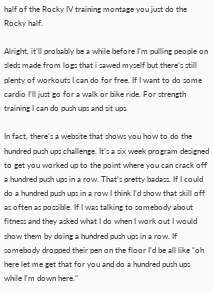half of the Rocky IV training montage you just do the Rocky half.

Alright, it’ll probably be a while before I’m pulling people on sleds made from logs that i sawed myself but there’s still plenty of workouts I can do for free. If I want to do some cardio I’ll just go for a walk or bike ride. For strength training I can do push ups and sit ups.

In fact, there’s a website that shows you how to do the hundred push ups challenge. It’s a six week program designed to get you worked up to the point where you can crack off a hundred push ups in a row. That’s pretty badass. If I could do a hundred push ups in a row I think I’d show that skill off as often as possible. If I was talking to somebody about fitness and they asked what I do when I work out I would show them by doing a hundred push ups in a row. If somebody dropped their pen on the floor I’d be all like “oh here let me get that for you and do a hundred push ups while I’m down here.”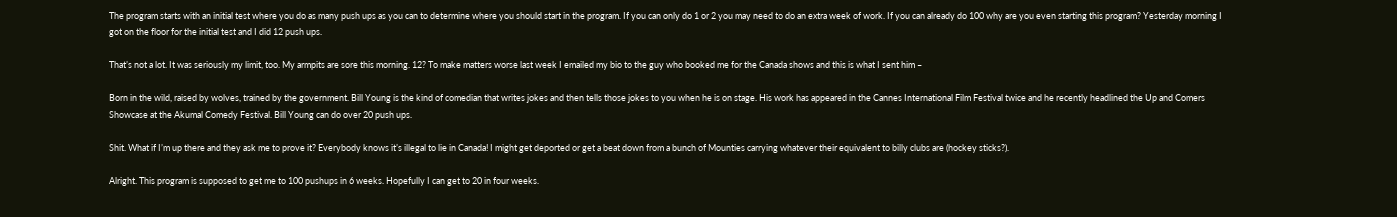The program starts with an initial test where you do as many push ups as you can to determine where you should start in the program. If you can only do 1 or 2 you may need to do an extra week of work. If you can already do 100 why are you even starting this program? Yesterday morning I got on the floor for the initial test and I did 12 push ups.

That’s not a lot. It was seriously my limit, too. My armpits are sore this morning. 12? To make matters worse last week I emailed my bio to the guy who booked me for the Canada shows and this is what I sent him –

Born in the wild, raised by wolves, trained by the government. Bill Young is the kind of comedian that writes jokes and then tells those jokes to you when he is on stage. His work has appeared in the Cannes International Film Festival twice and he recently headlined the Up and Comers Showcase at the Akumal Comedy Festival. Bill Young can do over 20 push ups.

Shit. What if I’m up there and they ask me to prove it? Everybody knows it’s illegal to lie in Canada! I might get deported or get a beat down from a bunch of Mounties carrying whatever their equivalent to billy clubs are (hockey sticks?).

Alright. This program is supposed to get me to 100 pushups in 6 weeks. Hopefully I can get to 20 in four weeks.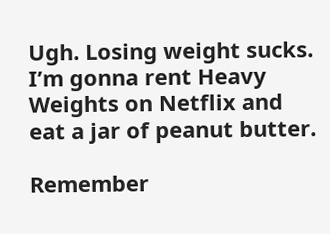Ugh. Losing weight sucks. I’m gonna rent Heavy Weights on Netflix and eat a jar of peanut butter.

Remember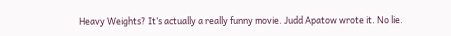Heavy Weights? It’s actually a really funny movie. Judd Apatow wrote it. No lie.